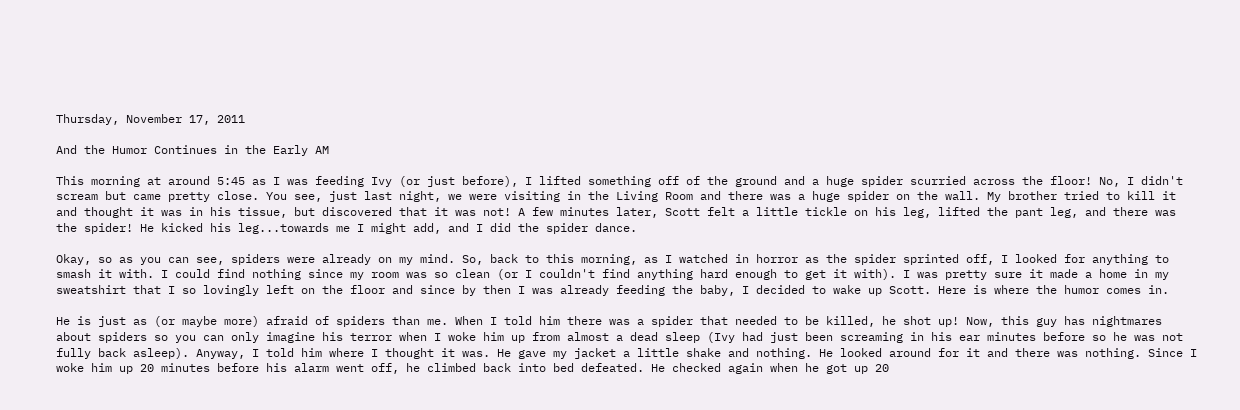Thursday, November 17, 2011

And the Humor Continues in the Early AM

This morning at around 5:45 as I was feeding Ivy (or just before), I lifted something off of the ground and a huge spider scurried across the floor! No, I didn't scream but came pretty close. You see, just last night, we were visiting in the Living Room and there was a huge spider on the wall. My brother tried to kill it and thought it was in his tissue, but discovered that it was not! A few minutes later, Scott felt a little tickle on his leg, lifted the pant leg, and there was the spider! He kicked his leg...towards me I might add, and I did the spider dance.

Okay, so as you can see, spiders were already on my mind. So, back to this morning, as I watched in horror as the spider sprinted off, I looked for anything to smash it with. I could find nothing since my room was so clean (or I couldn't find anything hard enough to get it with). I was pretty sure it made a home in my sweatshirt that I so lovingly left on the floor and since by then I was already feeding the baby, I decided to wake up Scott. Here is where the humor comes in.

He is just as (or maybe more) afraid of spiders than me. When I told him there was a spider that needed to be killed, he shot up! Now, this guy has nightmares about spiders so you can only imagine his terror when I woke him up from almost a dead sleep (Ivy had just been screaming in his ear minutes before so he was not fully back asleep). Anyway, I told him where I thought it was. He gave my jacket a little shake and nothing. He looked around for it and there was nothing. Since I woke him up 20 minutes before his alarm went off, he climbed back into bed defeated. He checked again when he got up 20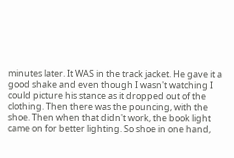minutes later. It WAS in the track jacket. He gave it a good shake and even though I wasn't watching I could picture his stance as it dropped out of the clothing. Then there was the pouncing, with the shoe. Then when that didn't work, the book light came on for better lighting. So shoe in one hand,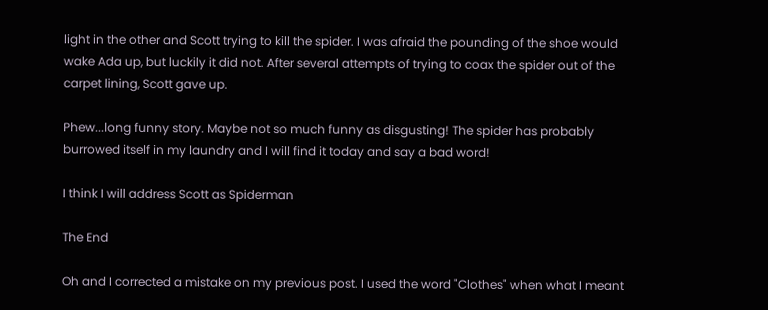light in the other and Scott trying to kill the spider. I was afraid the pounding of the shoe would wake Ada up, but luckily it did not. After several attempts of trying to coax the spider out of the carpet lining, Scott gave up.

Phew...long funny story. Maybe not so much funny as disgusting! The spider has probably burrowed itself in my laundry and I will find it today and say a bad word!

I think I will address Scott as Spiderman

The End

Oh and I corrected a mistake on my previous post. I used the word "Clothes" when what I meant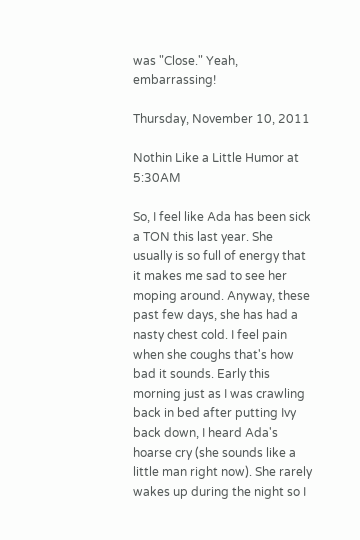was "Close." Yeah, embarrassing!

Thursday, November 10, 2011

Nothin Like a Little Humor at 5:30AM

So, I feel like Ada has been sick a TON this last year. She usually is so full of energy that it makes me sad to see her moping around. Anyway, these past few days, she has had a nasty chest cold. I feel pain when she coughs that's how bad it sounds. Early this morning just as I was crawling back in bed after putting Ivy back down, I heard Ada's hoarse cry (she sounds like a little man right now). She rarely wakes up during the night so I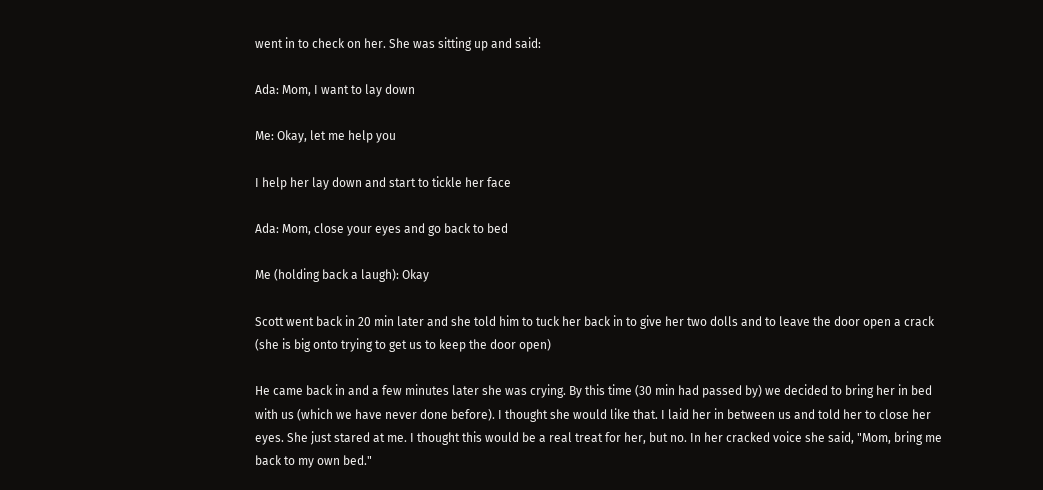went in to check on her. She was sitting up and said:

Ada: Mom, I want to lay down

Me: Okay, let me help you

I help her lay down and start to tickle her face

Ada: Mom, close your eyes and go back to bed

Me (holding back a laugh): Okay

Scott went back in 20 min later and she told him to tuck her back in to give her two dolls and to leave the door open a crack (she is big onto trying to get us to keep the door open)

He came back in and a few minutes later she was crying. By this time (30 min had passed by) we decided to bring her in bed with us (which we have never done before). I thought she would like that. I laid her in between us and told her to close her eyes. She just stared at me. I thought this would be a real treat for her, but no. In her cracked voice she said, "Mom, bring me back to my own bed."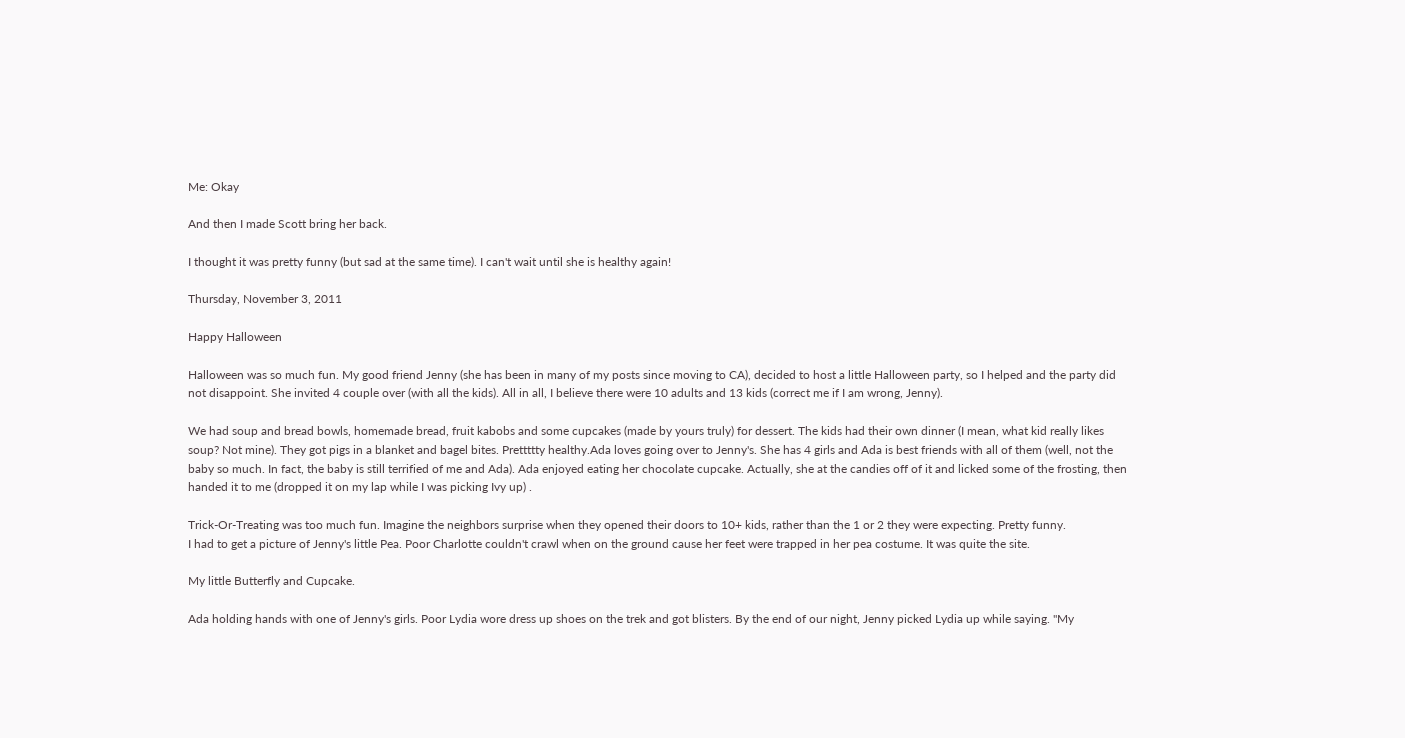Me: Okay

And then I made Scott bring her back.

I thought it was pretty funny (but sad at the same time). I can't wait until she is healthy again!

Thursday, November 3, 2011

Happy Halloween

Halloween was so much fun. My good friend Jenny (she has been in many of my posts since moving to CA), decided to host a little Halloween party, so I helped and the party did not disappoint. She invited 4 couple over (with all the kids). All in all, I believe there were 10 adults and 13 kids (correct me if I am wrong, Jenny).

We had soup and bread bowls, homemade bread, fruit kabobs and some cupcakes (made by yours truly) for dessert. The kids had their own dinner (I mean, what kid really likes soup? Not mine). They got pigs in a blanket and bagel bites. Prettttty healthy.Ada loves going over to Jenny's. She has 4 girls and Ada is best friends with all of them (well, not the baby so much. In fact, the baby is still terrified of me and Ada). Ada enjoyed eating her chocolate cupcake. Actually, she at the candies off of it and licked some of the frosting, then handed it to me (dropped it on my lap while I was picking Ivy up) .

Trick-Or-Treating was too much fun. Imagine the neighbors surprise when they opened their doors to 10+ kids, rather than the 1 or 2 they were expecting. Pretty funny.
I had to get a picture of Jenny's little Pea. Poor Charlotte couldn't crawl when on the ground cause her feet were trapped in her pea costume. It was quite the site.

My little Butterfly and Cupcake.

Ada holding hands with one of Jenny's girls. Poor Lydia wore dress up shoes on the trek and got blisters. By the end of our night, Jenny picked Lydia up while saying. "My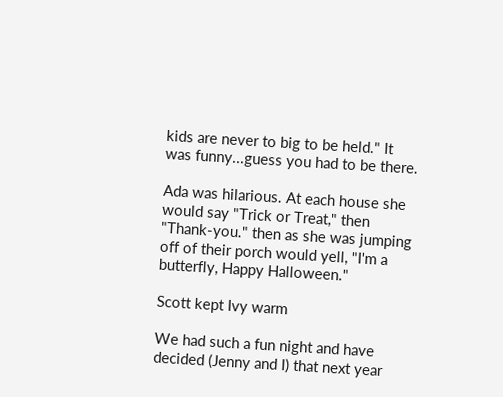kids are never to big to be held." It was funny...guess you had to be there.

Ada was hilarious. At each house she would say "Trick or Treat," then "Thank-you." then as she was jumping off of their porch would yell, "I'm a butterfly, Happy Halloween."

Scott kept Ivy warm

We had such a fun night and have decided (Jenny and I) that next year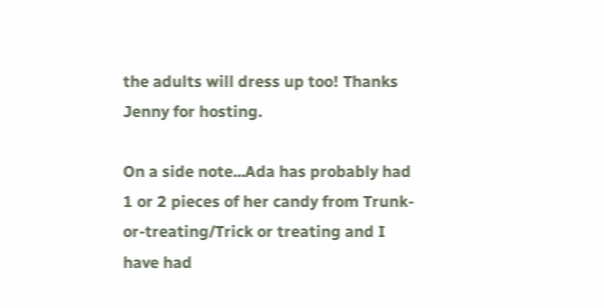the adults will dress up too! Thanks Jenny for hosting.

On a side note...Ada has probably had 1 or 2 pieces of her candy from Trunk-or-treating/Trick or treating and I have had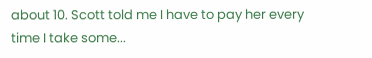about 10. Scott told me I have to pay her every time I take some...